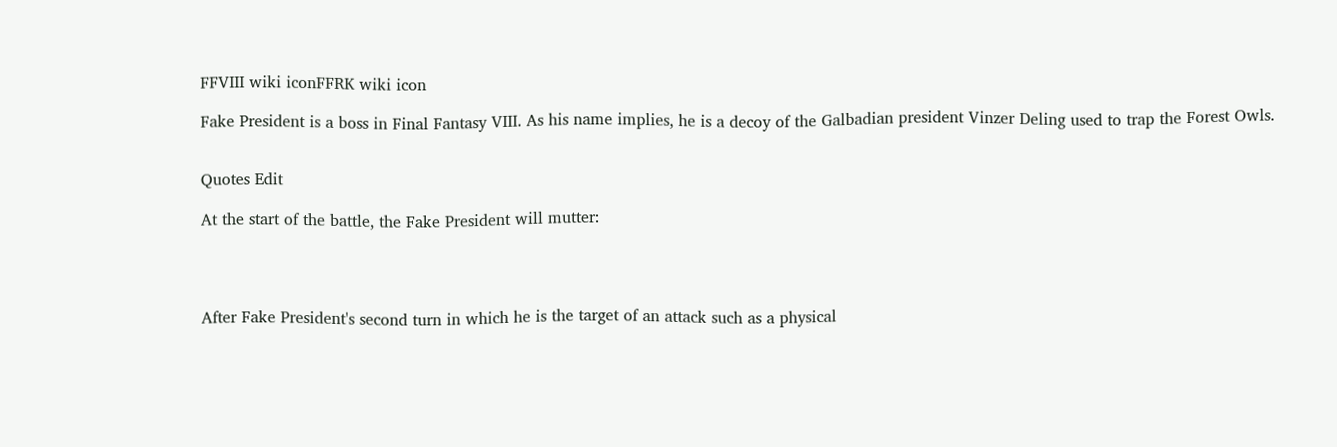FFVIII wiki iconFFRK wiki icon

Fake President is a boss in Final Fantasy VIII. As his name implies, he is a decoy of the Galbadian president Vinzer Deling used to trap the Forest Owls.


Quotes Edit

At the start of the battle, the Fake President will mutter:




After Fake President's second turn in which he is the target of an attack such as a physical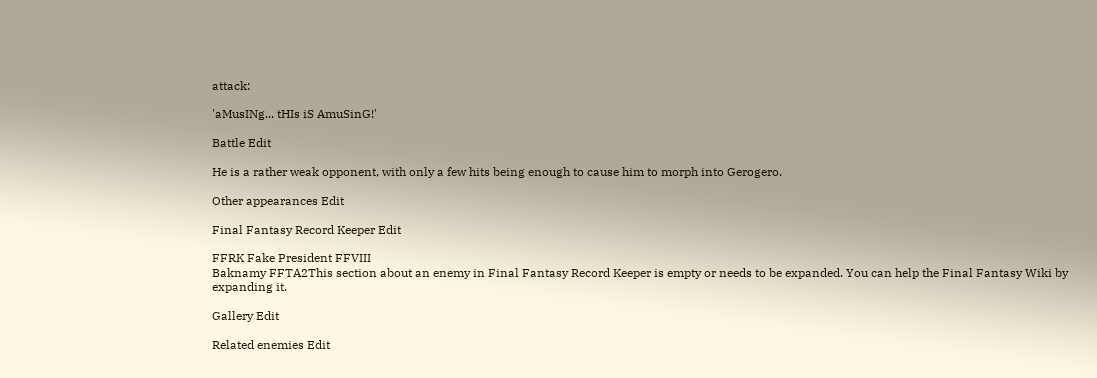attack:

'aMusINg... tHIs iS AmuSinG!'

Battle Edit

He is a rather weak opponent, with only a few hits being enough to cause him to morph into Gerogero.

Other appearances Edit

Final Fantasy Record Keeper Edit

FFRK Fake President FFVIII
Baknamy FFTA2This section about an enemy in Final Fantasy Record Keeper is empty or needs to be expanded. You can help the Final Fantasy Wiki by expanding it.

Gallery Edit

Related enemies Edit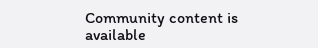Community content is available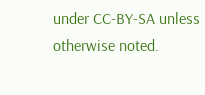under CC-BY-SA unless otherwise noted.